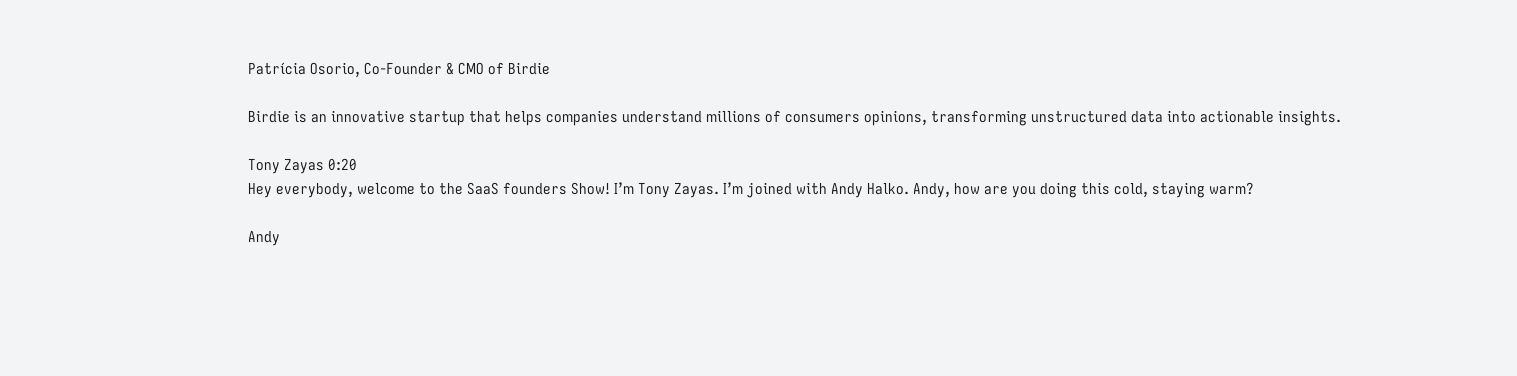Patrícia Osorio, Co-Founder & CMO of Birdie

Birdie is an innovative startup that helps companies understand millions of consumers opinions, transforming unstructured data into actionable insights.

Tony Zayas 0:20
Hey everybody, welcome to the SaaS founders Show! I’m Tony Zayas. I’m joined with Andy Halko. Andy, how are you doing this cold, staying warm?

Andy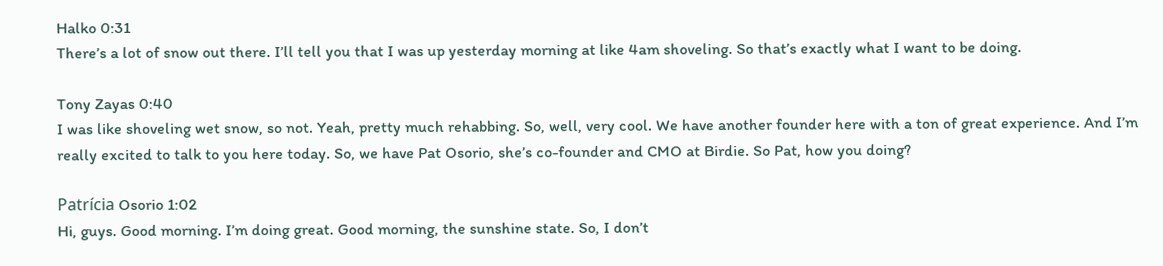Halko 0:31
There’s a lot of snow out there. I’ll tell you that I was up yesterday morning at like 4am shoveling. So that’s exactly what I want to be doing.

Tony Zayas 0:40
I was like shoveling wet snow, so not. Yeah, pretty much rehabbing. So, well, very cool. We have another founder here with a ton of great experience. And I’m really excited to talk to you here today. So, we have Pat Osorio, she’s co-founder and CMO at Birdie. So Pat, how you doing?

Patrícia Osorio 1:02
Hi, guys. Good morning. I’m doing great. Good morning, the sunshine state. So, I don’t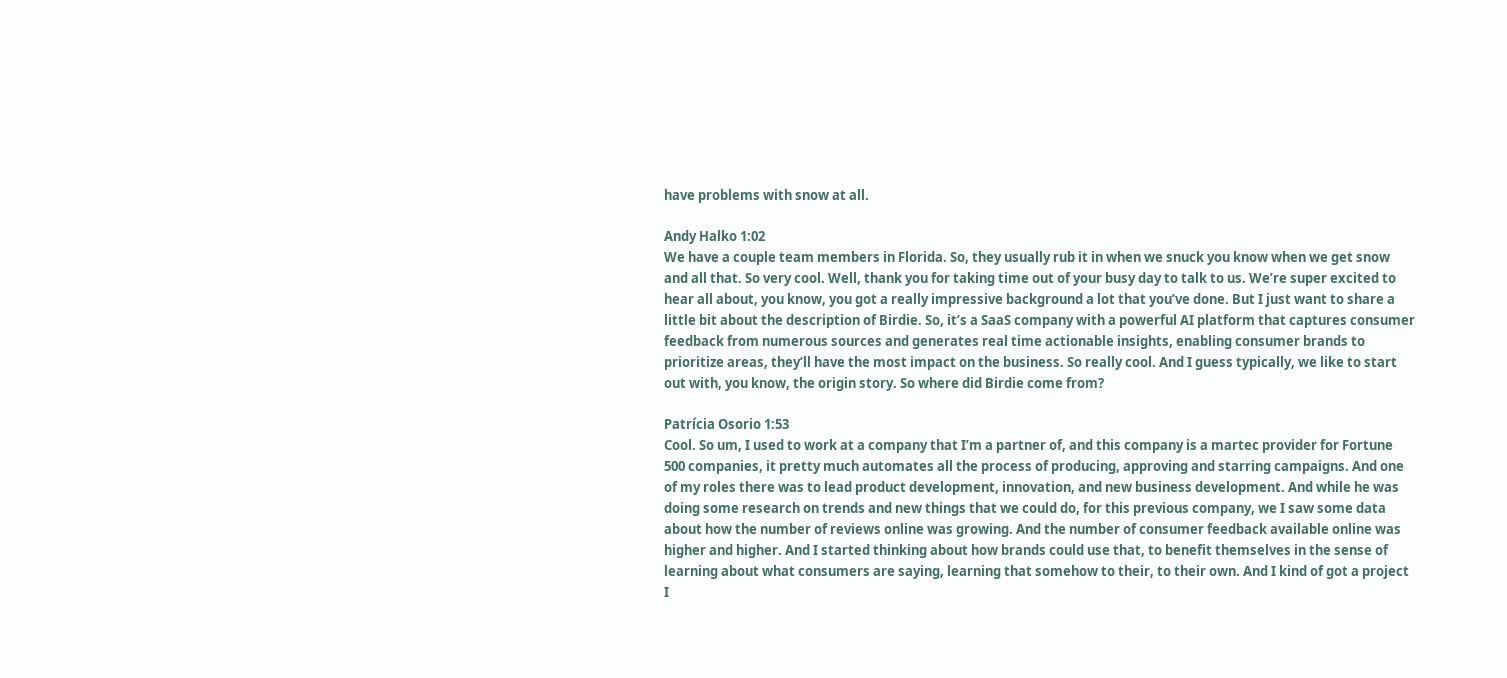have problems with snow at all.

Andy Halko 1:02
We have a couple team members in Florida. So, they usually rub it in when we snuck you know when we get snow and all that. So very cool. Well, thank you for taking time out of your busy day to talk to us. We’re super excited to hear all about, you know, you got a really impressive background a lot that you’ve done. But I just want to share a little bit about the description of Birdie. So, it’s a SaaS company with a powerful AI platform that captures consumer feedback from numerous sources and generates real time actionable insights, enabling consumer brands to prioritize areas, they’ll have the most impact on the business. So really cool. And I guess typically, we like to start out with, you know, the origin story. So where did Birdie come from?

Patrícia Osorio 1:53
Cool. So um, I used to work at a company that I’m a partner of, and this company is a martec provider for Fortune 500 companies, it pretty much automates all the process of producing, approving and starring campaigns. And one of my roles there was to lead product development, innovation, and new business development. And while he was doing some research on trends and new things that we could do, for this previous company, we I saw some data about how the number of reviews online was growing. And the number of consumer feedback available online was higher and higher. And I started thinking about how brands could use that, to benefit themselves in the sense of learning about what consumers are saying, learning that somehow to their, to their own. And I kind of got a project I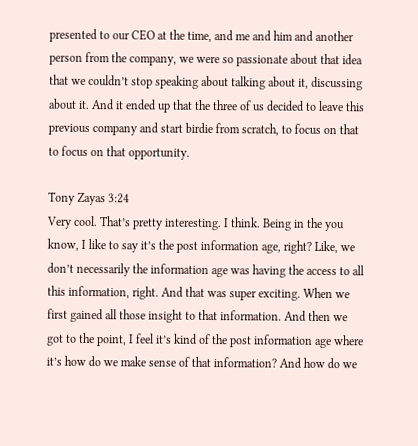presented to our CEO at the time, and me and him and another person from the company, we were so passionate about that idea that we couldn’t stop speaking about talking about it, discussing about it. And it ended up that the three of us decided to leave this previous company and start birdie from scratch, to focus on that to focus on that opportunity.

Tony Zayas 3:24
Very cool. That’s pretty interesting. I think. Being in the you know, I like to say it’s the post information age, right? Like, we don’t necessarily the information age was having the access to all this information, right. And that was super exciting. When we first gained all those insight to that information. And then we got to the point, I feel it’s kind of the post information age where it’s how do we make sense of that information? And how do we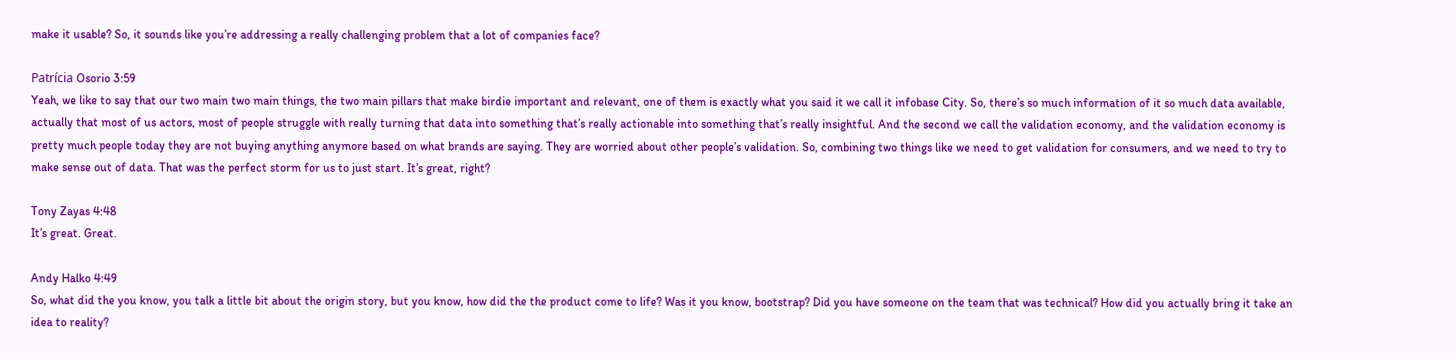make it usable? So, it sounds like you’re addressing a really challenging problem that a lot of companies face?

Patrícia Osorio 3:59
Yeah, we like to say that our two main two main things, the two main pillars that make birdie important and relevant, one of them is exactly what you said it we call it infobase City. So, there’s so much information of it so much data available, actually that most of us actors, most of people struggle with really turning that data into something that’s really actionable into something that’s really insightful. And the second we call the validation economy, and the validation economy is pretty much people today they are not buying anything anymore based on what brands are saying. They are worried about other people’s validation. So, combining two things like we need to get validation for consumers, and we need to try to make sense out of data. That was the perfect storm for us to just start. It’s great, right?

Tony Zayas 4:48
It’s great. Great.

Andy Halko 4:49
So, what did the you know, you talk a little bit about the origin story, but you know, how did the the product come to life? Was it you know, bootstrap? Did you have someone on the team that was technical? How did you actually bring it take an idea to reality?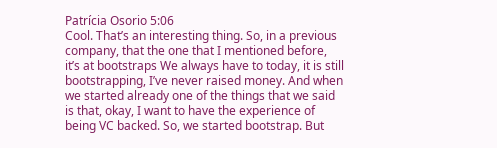Patrícia Osorio 5:06
Cool. That’s an interesting thing. So, in a previous company, that the one that I mentioned before, it’s at bootstraps We always have to today, it is still bootstrapping, I’ve never raised money. And when we started already one of the things that we said is that, okay, I want to have the experience of being VC backed. So, we started bootstrap. But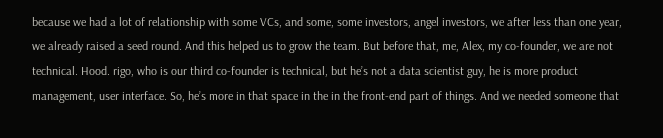because we had a lot of relationship with some VCs, and some, some investors, angel investors, we after less than one year, we already raised a seed round. And this helped us to grow the team. But before that, me, Alex, my co-founder, we are not technical. Hood. rigo, who is our third co-founder is technical, but he’s not a data scientist guy, he is more product management, user interface. So, he’s more in that space in the in the front-end part of things. And we needed someone that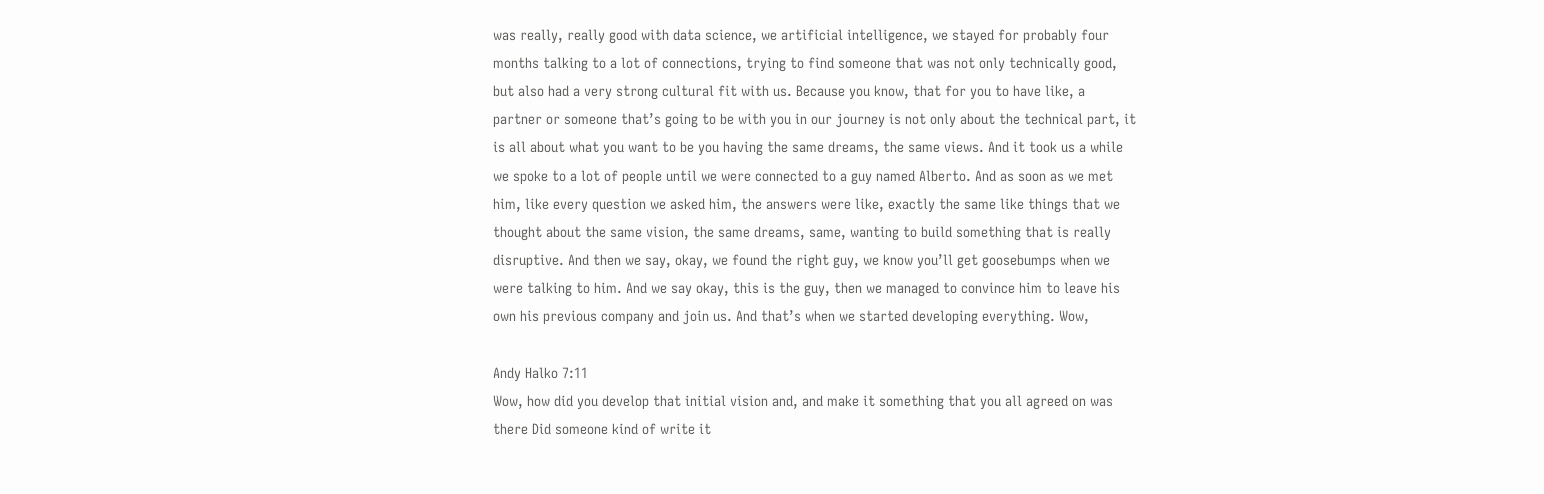was really, really good with data science, we artificial intelligence, we stayed for probably four months talking to a lot of connections, trying to find someone that was not only technically good, but also had a very strong cultural fit with us. Because you know, that for you to have like, a partner or someone that’s going to be with you in our journey is not only about the technical part, it is all about what you want to be you having the same dreams, the same views. And it took us a while we spoke to a lot of people until we were connected to a guy named Alberto. And as soon as we met him, like every question we asked him, the answers were like, exactly the same like things that we thought about the same vision, the same dreams, same, wanting to build something that is really disruptive. And then we say, okay, we found the right guy, we know you’ll get goosebumps when we were talking to him. And we say okay, this is the guy, then we managed to convince him to leave his own his previous company and join us. And that’s when we started developing everything. Wow,

Andy Halko 7:11
Wow, how did you develop that initial vision and, and make it something that you all agreed on was there Did someone kind of write it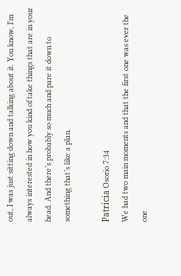out, I was just sitting down and talking about it. You know, I’m always interested in how you kind of take things that are in your head. And there’s probably so much and pare it down to something that’s like a plan.

Patrícia Osorio 7:34
We had two main moments and that the first one was ever the one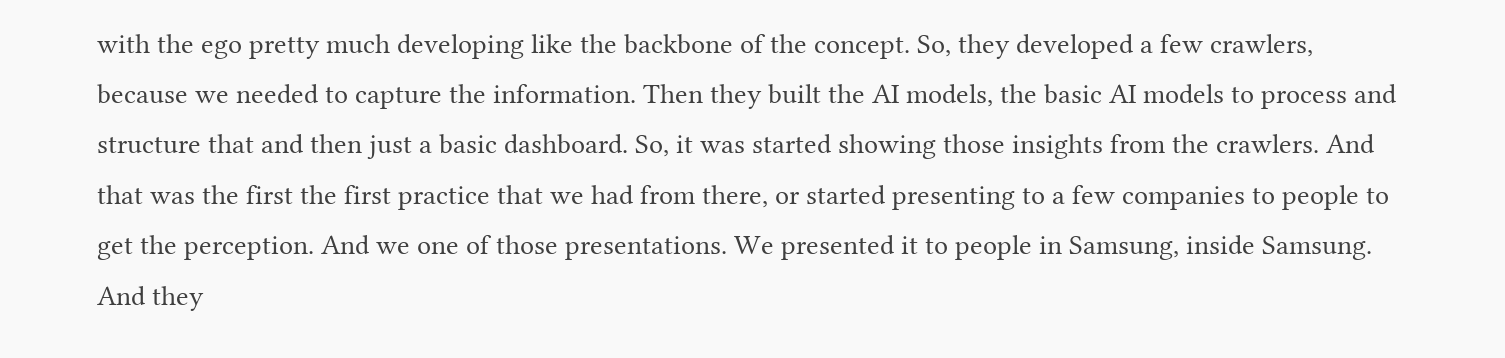with the ego pretty much developing like the backbone of the concept. So, they developed a few crawlers, because we needed to capture the information. Then they built the AI models, the basic AI models to process and structure that and then just a basic dashboard. So, it was started showing those insights from the crawlers. And that was the first the first practice that we had from there, or started presenting to a few companies to people to get the perception. And we one of those presentations. We presented it to people in Samsung, inside Samsung. And they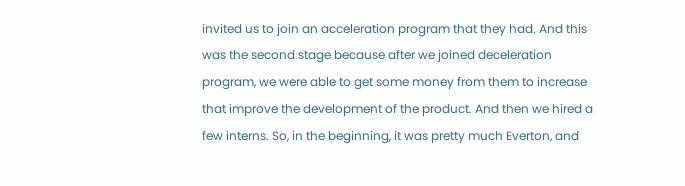invited us to join an acceleration program that they had. And this was the second stage because after we joined deceleration program, we were able to get some money from them to increase that improve the development of the product. And then we hired a few interns. So, in the beginning, it was pretty much Everton, and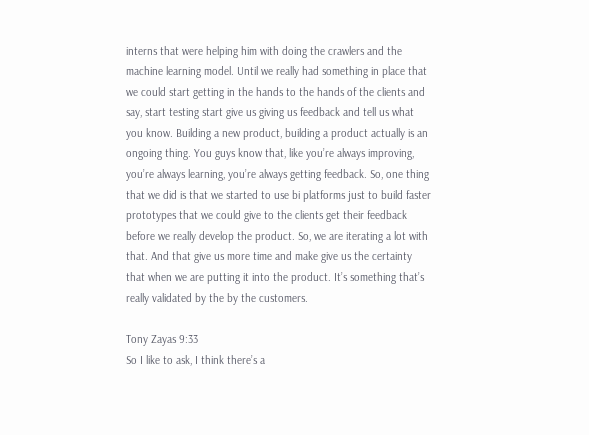interns that were helping him with doing the crawlers and the machine learning model. Until we really had something in place that we could start getting in the hands to the hands of the clients and say, start testing start give us giving us feedback and tell us what you know. Building a new product, building a product actually is an ongoing thing. You guys know that, like you’re always improving, you’re always learning, you’re always getting feedback. So, one thing that we did is that we started to use bi platforms just to build faster prototypes that we could give to the clients get their feedback before we really develop the product. So, we are iterating a lot with that. And that give us more time and make give us the certainty that when we are putting it into the product. It’s something that’s really validated by the by the customers.

Tony Zayas 9:33
So I like to ask, I think there’s a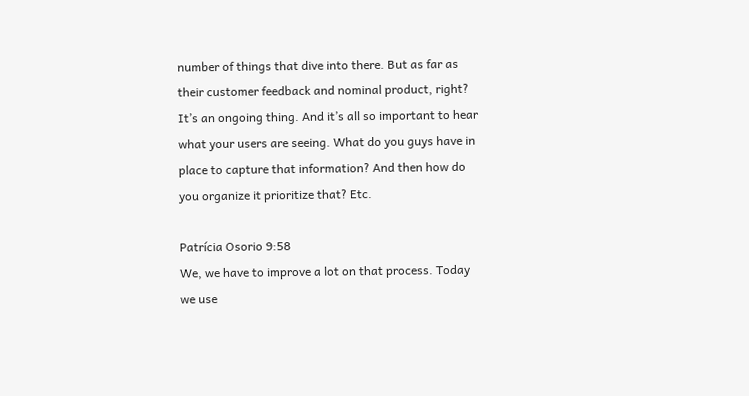number of things that dive into there. But as far as their customer feedback and nominal product, right? It’s an ongoing thing. And it’s all so important to hear what your users are seeing. What do you guys have in place to capture that information? And then how do you organize it prioritize that? Etc.

Patrícia Osorio 9:58
We, we have to improve a lot on that process. Today we use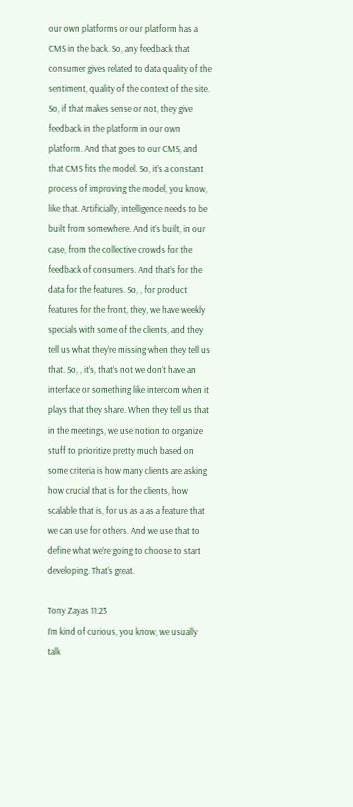our own platforms or our platform has a CMS in the back. So, any feedback that consumer gives related to data quality of the sentiment, quality of the context of the site. So, if that makes sense or not, they give feedback in the platform in our own platform. And that goes to our CMS, and that CMS fits the model. So, it’s a constant process of improving the model, you know, like that. Artificially, intelligence needs to be built from somewhere. And it’s built, in our case, from the collective crowds for the feedback of consumers. And that’s for the data for the features. So, , for product features for the front, they, we have weekly specials with some of the clients, and they tell us what they’re missing when they tell us that. So, , it’s, that’s not we don’t have an interface or something like intercom when it plays that they share. When they tell us that in the meetings, we use notion to organize stuff to prioritize pretty much based on some criteria is how many clients are asking how crucial that is for the clients, how scalable that is, for us as a as a feature that we can use for others. And we use that to define what we’re going to choose to start developing. That’s great.

Tony Zayas 11:23
I’m kind of curious, you know, we usually talk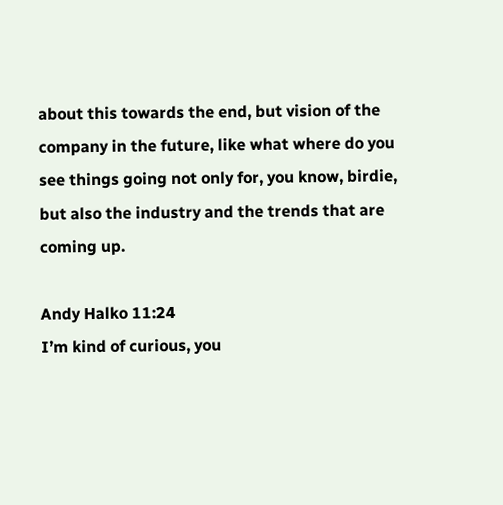about this towards the end, but vision of the company in the future, like what where do you see things going not only for, you know, birdie, but also the industry and the trends that are coming up.

Andy Halko 11:24
I’m kind of curious, you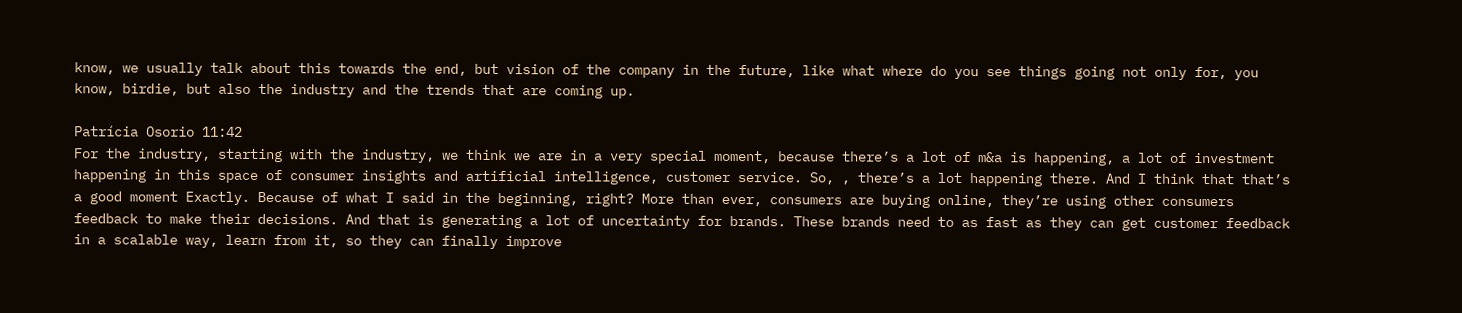know, we usually talk about this towards the end, but vision of the company in the future, like what where do you see things going not only for, you know, birdie, but also the industry and the trends that are coming up.

Patrícia Osorio 11:42
For the industry, starting with the industry, we think we are in a very special moment, because there’s a lot of m&a is happening, a lot of investment happening in this space of consumer insights and artificial intelligence, customer service. So, , there’s a lot happening there. And I think that that’s a good moment Exactly. Because of what I said in the beginning, right? More than ever, consumers are buying online, they’re using other consumers feedback to make their decisions. And that is generating a lot of uncertainty for brands. These brands need to as fast as they can get customer feedback in a scalable way, learn from it, so they can finally improve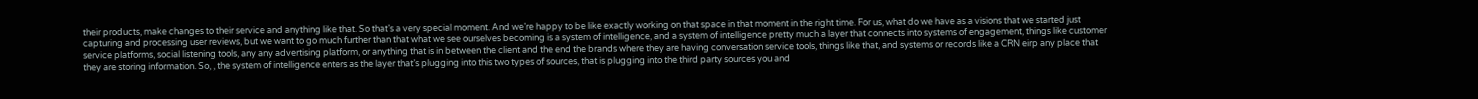their products, make changes to their service and anything like that. So that’s a very special moment. And we’re happy to be like exactly working on that space in that moment in the right time. For us, what do we have as a visions that we started just capturing and processing user reviews, but we want to go much further than that what we see ourselves becoming is a system of intelligence, and a system of intelligence pretty much a layer that connects into systems of engagement, things like customer service platforms, social listening tools, any any advertising platform, or anything that is in between the client and the end the brands where they are having conversation service tools, things like that, and systems or records like a CRN eirp any place that they are storing information. So, , the system of intelligence enters as the layer that’s plugging into this two types of sources, that is plugging into the third party sources you and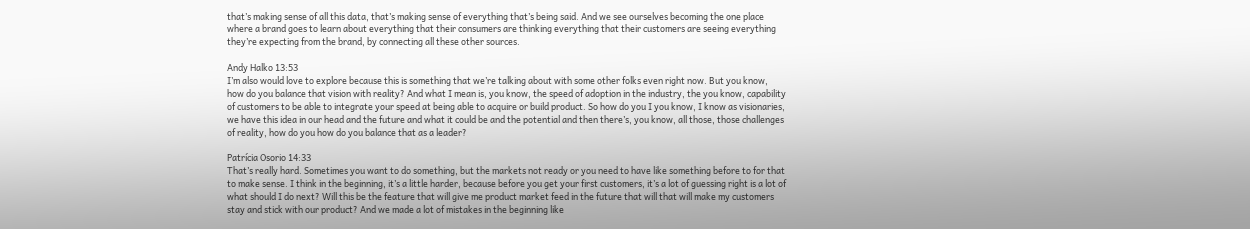that’s making sense of all this data, that’s making sense of everything that’s being said. And we see ourselves becoming the one place where a brand goes to learn about everything that their consumers are thinking everything that their customers are seeing everything they’re expecting from the brand, by connecting all these other sources.

Andy Halko 13:53
I’m also would love to explore because this is something that we’re talking about with some other folks even right now. But you know, how do you balance that vision with reality? And what I mean is, you know, the speed of adoption in the industry, the you know, capability of customers to be able to integrate your speed at being able to acquire or build product. So how do you I you know, I know as visionaries, we have this idea in our head and the future and what it could be and the potential and then there’s, you know, all those, those challenges of reality, how do you how do you balance that as a leader?

Patrícia Osorio 14:33
That’s really hard. Sometimes you want to do something, but the markets not ready or you need to have like something before to for that to make sense. I think in the beginning, it’s a little harder, because before you get your first customers, it’s a lot of guessing right is a lot of what should I do next? Will this be the feature that will give me product market feed in the future that will that will make my customers stay and stick with our product? And we made a lot of mistakes in the beginning like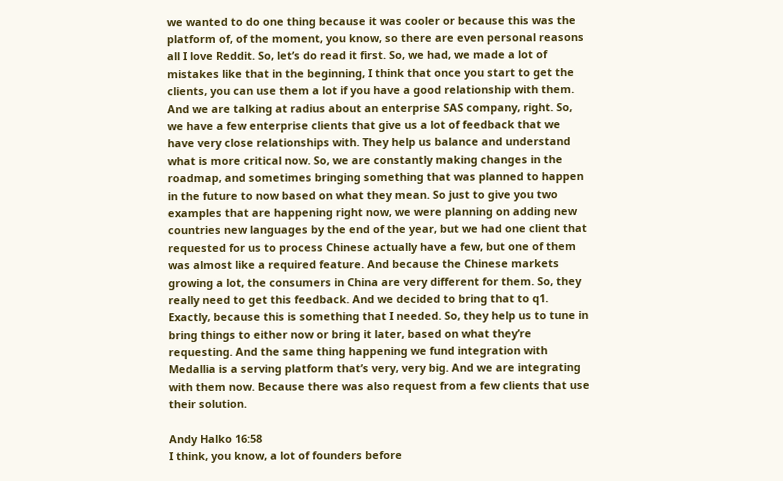we wanted to do one thing because it was cooler or because this was the platform of, of the moment, you know, so there are even personal reasons all I love Reddit. So, let’s do read it first. So, we had, we made a lot of mistakes like that in the beginning, I think that once you start to get the clients, you can use them a lot if you have a good relationship with them. And we are talking at radius about an enterprise SAS company, right. So, we have a few enterprise clients that give us a lot of feedback that we have very close relationships with. They help us balance and understand what is more critical now. So, we are constantly making changes in the roadmap, and sometimes bringing something that was planned to happen in the future to now based on what they mean. So just to give you two examples that are happening right now, we were planning on adding new countries new languages by the end of the year, but we had one client that requested for us to process Chinese actually have a few, but one of them was almost like a required feature. And because the Chinese markets growing a lot, the consumers in China are very different for them. So, they really need to get this feedback. And we decided to bring that to q1. Exactly, because this is something that I needed. So, they help us to tune in bring things to either now or bring it later, based on what they’re requesting. And the same thing happening we fund integration with Medallia is a serving platform that’s very, very big. And we are integrating with them now. Because there was also request from a few clients that use their solution.

Andy Halko 16:58
I think, you know, a lot of founders before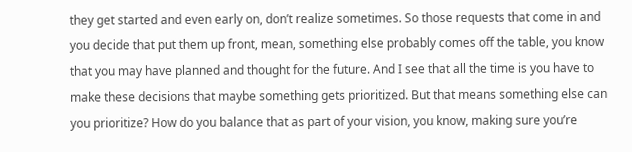they get started and even early on, don’t realize sometimes. So those requests that come in and you decide that put them up front, mean, something else probably comes off the table, you know that you may have planned and thought for the future. And I see that all the time is you have to make these decisions that maybe something gets prioritized. But that means something else can you prioritize? How do you balance that as part of your vision, you know, making sure you’re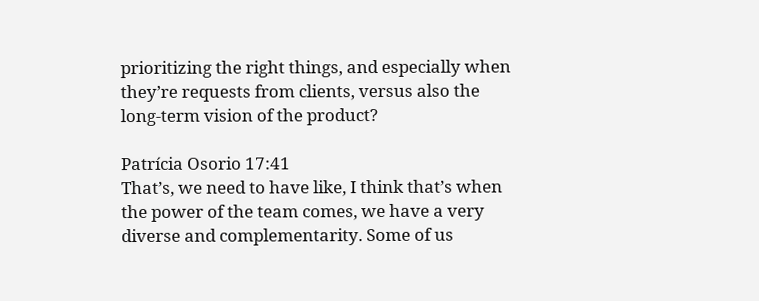prioritizing the right things, and especially when they’re requests from clients, versus also the long-term vision of the product?

Patrícia Osorio 17:41
That’s, we need to have like, I think that’s when the power of the team comes, we have a very diverse and complementarity. Some of us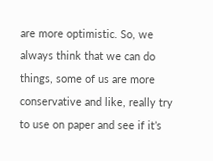are more optimistic. So, we always think that we can do things, some of us are more conservative and like, really try to use on paper and see if it’s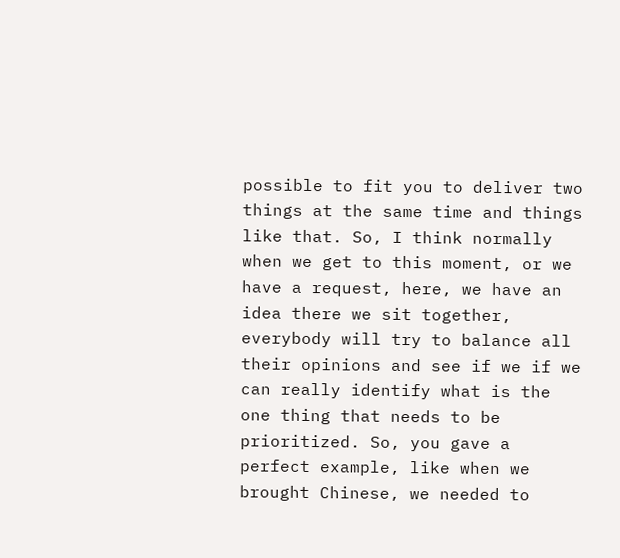possible to fit you to deliver two things at the same time and things like that. So, I think normally when we get to this moment, or we have a request, here, we have an idea there we sit together, everybody will try to balance all their opinions and see if we if we can really identify what is the one thing that needs to be prioritized. So, you gave a perfect example, like when we brought Chinese, we needed to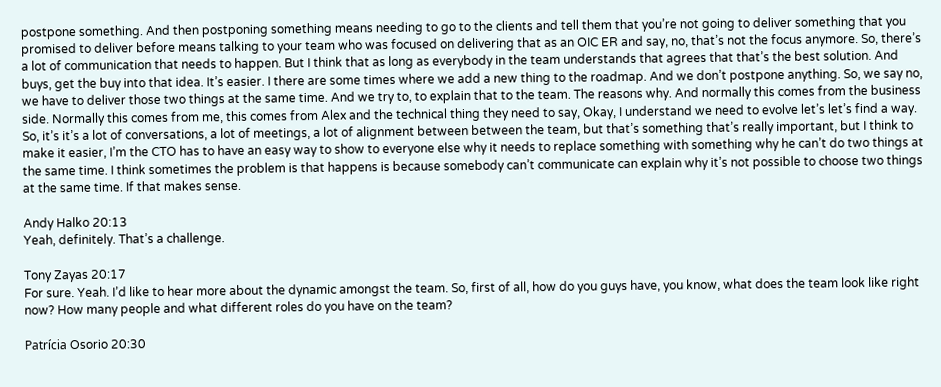postpone something. And then postponing something means needing to go to the clients and tell them that you’re not going to deliver something that you promised to deliver before means talking to your team who was focused on delivering that as an OIC ER and say, no, that’s not the focus anymore. So, there’s a lot of communication that needs to happen. But I think that as long as everybody in the team understands that agrees that that’s the best solution. And buys, get the buy into that idea. It’s easier. I there are some times where we add a new thing to the roadmap. And we don’t postpone anything. So, we say no, we have to deliver those two things at the same time. And we try to, to explain that to the team. The reasons why. And normally this comes from the business side. Normally this comes from me, this comes from Alex and the technical thing they need to say, Okay, I understand we need to evolve let’s let’s find a way. So, it’s it’s a lot of conversations, a lot of meetings, a lot of alignment between between the team, but that’s something that’s really important, but I think to make it easier, I’m the CTO has to have an easy way to show to everyone else why it needs to replace something with something why he can’t do two things at the same time. I think sometimes the problem is that happens is because somebody can’t communicate can explain why it’s not possible to choose two things at the same time. If that makes sense.

Andy Halko 20:13
Yeah, definitely. That’s a challenge.

Tony Zayas 20:17
For sure. Yeah. I’d like to hear more about the dynamic amongst the team. So, first of all, how do you guys have, you know, what does the team look like right now? How many people and what different roles do you have on the team?

Patrícia Osorio 20:30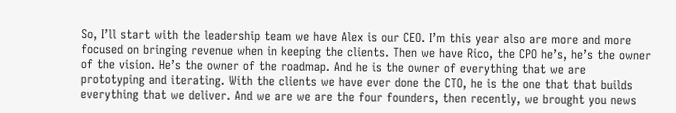So, I’ll start with the leadership team we have Alex is our CEO. I’m this year also are more and more focused on bringing revenue when in keeping the clients. Then we have Rico, the CPO he’s, he’s the owner of the vision. He’s the owner of the roadmap. And he is the owner of everything that we are prototyping and iterating. With the clients we have ever done the CTO, he is the one that that builds everything that we deliver. And we are we are the four founders, then recently, we brought you news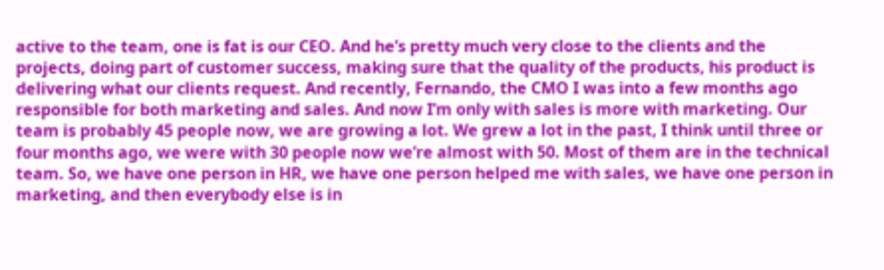active to the team, one is fat is our CEO. And he’s pretty much very close to the clients and the projects, doing part of customer success, making sure that the quality of the products, his product is delivering what our clients request. And recently, Fernando, the CMO I was into a few months ago responsible for both marketing and sales. And now I’m only with sales is more with marketing. Our team is probably 45 people now, we are growing a lot. We grew a lot in the past, I think until three or four months ago, we were with 30 people now we’re almost with 50. Most of them are in the technical team. So, we have one person in HR, we have one person helped me with sales, we have one person in marketing, and then everybody else is in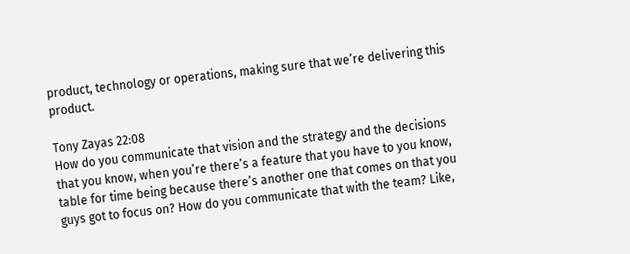product, technology or operations, making sure that we’re delivering this product.

Tony Zayas 22:08
How do you communicate that vision and the strategy and the decisions that you know, when you’re there’s a feature that you have to you know, table for time being because there’s another one that comes on that you guys got to focus on? How do you communicate that with the team? Like,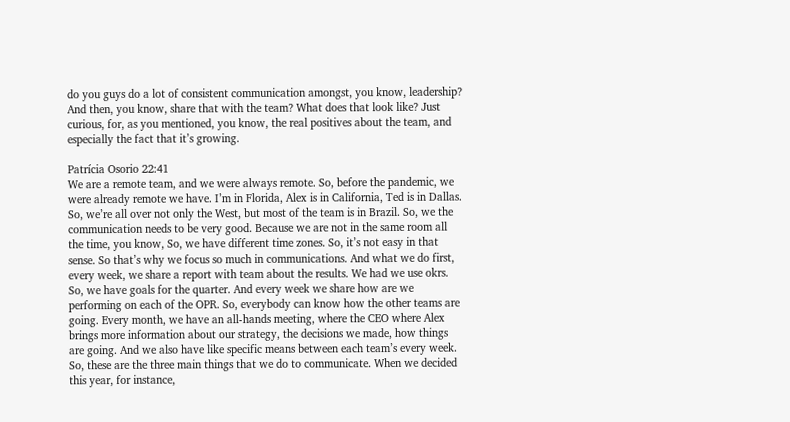do you guys do a lot of consistent communication amongst, you know, leadership? And then, you know, share that with the team? What does that look like? Just curious, for, as you mentioned, you know, the real positives about the team, and especially the fact that it’s growing.

Patrícia Osorio 22:41
We are a remote team, and we were always remote. So, before the pandemic, we were already remote we have. I’m in Florida, Alex is in California, Ted is in Dallas. So, we’re all over not only the West, but most of the team is in Brazil. So, we the communication needs to be very good. Because we are not in the same room all the time, you know, So, we have different time zones. So, it’s not easy in that sense. So that’s why we focus so much in communications. And what we do first, every week, we share a report with team about the results. We had we use okrs. So, we have goals for the quarter. And every week we share how are we performing on each of the OPR. So, everybody can know how the other teams are going. Every month, we have an all-hands meeting, where the CEO where Alex brings more information about our strategy, the decisions we made, how things are going. And we also have like specific means between each team’s every week. So, these are the three main things that we do to communicate. When we decided this year, for instance,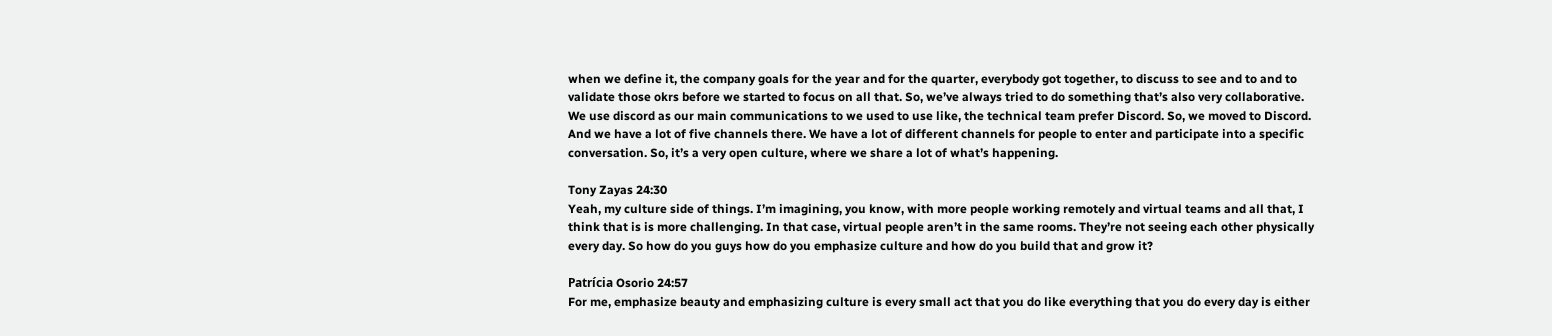when we define it, the company goals for the year and for the quarter, everybody got together, to discuss to see and to and to validate those okrs before we started to focus on all that. So, we’ve always tried to do something that’s also very collaborative. We use discord as our main communications to we used to use like, the technical team prefer Discord. So, we moved to Discord. And we have a lot of five channels there. We have a lot of different channels for people to enter and participate into a specific conversation. So, it’s a very open culture, where we share a lot of what’s happening.

Tony Zayas 24:30
Yeah, my culture side of things. I’m imagining, you know, with more people working remotely and virtual teams and all that, I think that is is more challenging. In that case, virtual people aren’t in the same rooms. They’re not seeing each other physically every day. So how do you guys how do you emphasize culture and how do you build that and grow it?

Patrícia Osorio 24:57
For me, emphasize beauty and emphasizing culture is every small act that you do like everything that you do every day is either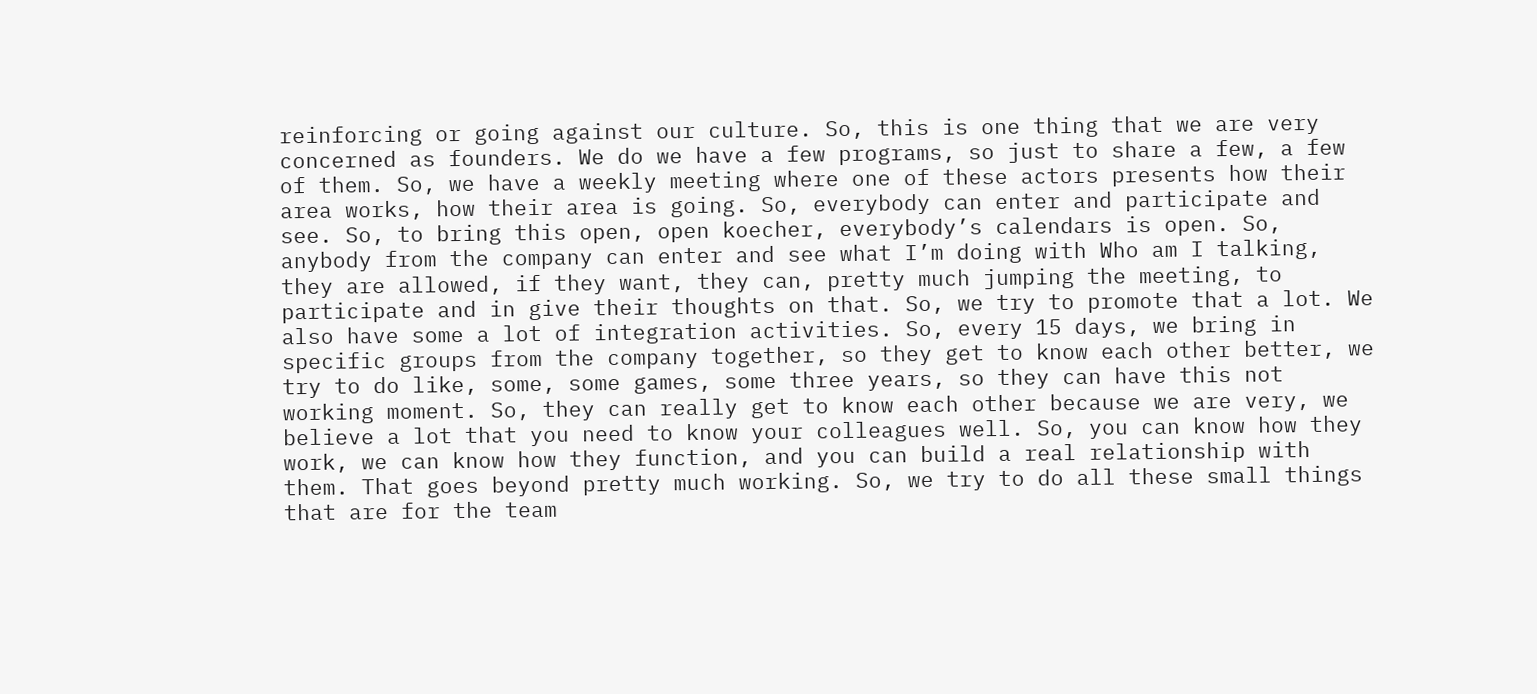reinforcing or going against our culture. So, this is one thing that we are very concerned as founders. We do we have a few programs, so just to share a few, a few of them. So, we have a weekly meeting where one of these actors presents how their area works, how their area is going. So, everybody can enter and participate and see. So, to bring this open, open koecher, everybody’s calendars is open. So, anybody from the company can enter and see what I’m doing with Who am I talking, they are allowed, if they want, they can, pretty much jumping the meeting, to participate and in give their thoughts on that. So, we try to promote that a lot. We also have some a lot of integration activities. So, every 15 days, we bring in specific groups from the company together, so they get to know each other better, we try to do like, some, some games, some three years, so they can have this not working moment. So, they can really get to know each other because we are very, we believe a lot that you need to know your colleagues well. So, you can know how they work, we can know how they function, and you can build a real relationship with them. That goes beyond pretty much working. So, we try to do all these small things that are for the team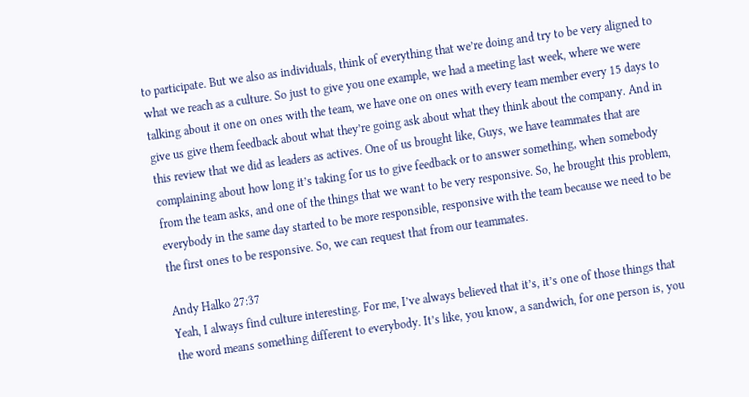to participate. But we also as individuals, think of everything that we’re doing and try to be very aligned to what we reach as a culture. So just to give you one example, we had a meeting last week, where we were talking about it one on ones with the team, we have one on ones with every team member every 15 days to give us give them feedback about what they’re going ask about what they think about the company. And in this review that we did as leaders as actives. One of us brought like, Guys, we have teammates that are complaining about how long it’s taking for us to give feedback or to answer something, when somebody from the team asks, and one of the things that we want to be very responsive. So, he brought this problem, everybody in the same day started to be more responsible, responsive with the team because we need to be the first ones to be responsive. So, we can request that from our teammates.

Andy Halko 27:37
Yeah, I always find culture interesting. For me, I’ve always believed that it’s, it’s one of those things that the word means something different to everybody. It’s like, you know, a sandwich, for one person is, you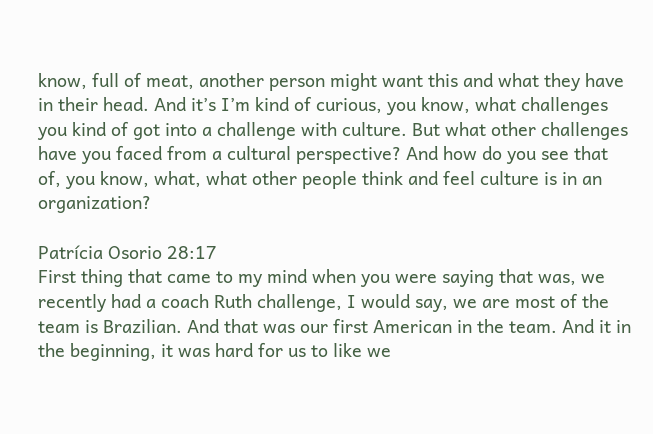know, full of meat, another person might want this and what they have in their head. And it’s I’m kind of curious, you know, what challenges you kind of got into a challenge with culture. But what other challenges have you faced from a cultural perspective? And how do you see that of, you know, what, what other people think and feel culture is in an organization?

Patrícia Osorio 28:17
First thing that came to my mind when you were saying that was, we recently had a coach Ruth challenge, I would say, we are most of the team is Brazilian. And that was our first American in the team. And it in the beginning, it was hard for us to like we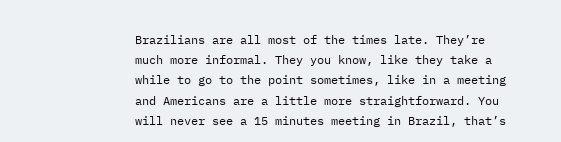Brazilians are all most of the times late. They’re much more informal. They you know, like they take a while to go to the point sometimes, like in a meeting and Americans are a little more straightforward. You will never see a 15 minutes meeting in Brazil, that’s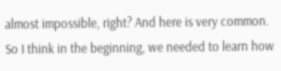almost impossible, right? And here is very common. So I think in the beginning, we needed to learn how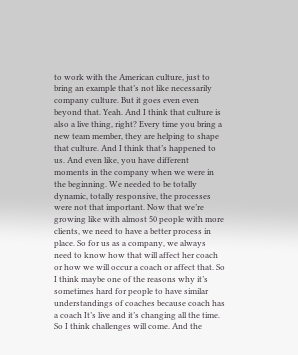to work with the American culture, just to bring an example that’s not like necessarily company culture. But it goes even even beyond that. Yeah. And I think that culture is also a live thing, right? Every time you bring a new team member, they are helping to shape that culture. And I think that’s happened to us. And even like, you have different moments in the company when we were in the beginning. We needed to be totally dynamic, totally responsive, the processes were not that important. Now that we’re growing like with almost 50 people with more clients, we need to have a better process in place. So for us as a company, we always need to know how that will affect her coach or how we will occur a coach or affect that. So I think maybe one of the reasons why it’s sometimes hard for people to have similar understandings of coaches because coach has a coach It’s live and it’s changing all the time. So I think challenges will come. And the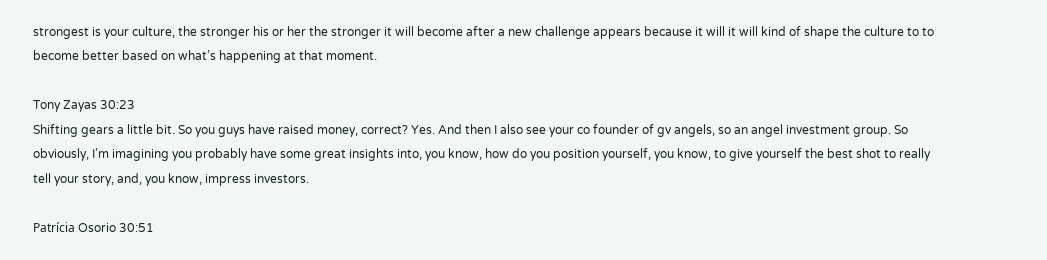strongest is your culture, the stronger his or her the stronger it will become after a new challenge appears because it will it will kind of shape the culture to to become better based on what’s happening at that moment.

Tony Zayas 30:23
Shifting gears a little bit. So you guys have raised money, correct? Yes. And then I also see your co founder of gv angels, so an angel investment group. So obviously, I’m imagining you probably have some great insights into, you know, how do you position yourself, you know, to give yourself the best shot to really tell your story, and, you know, impress investors.

Patrícia Osorio 30:51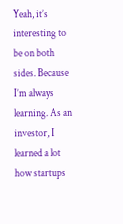Yeah, it’s interesting to be on both sides. Because I’m always learning. As an investor, I learned a lot how startups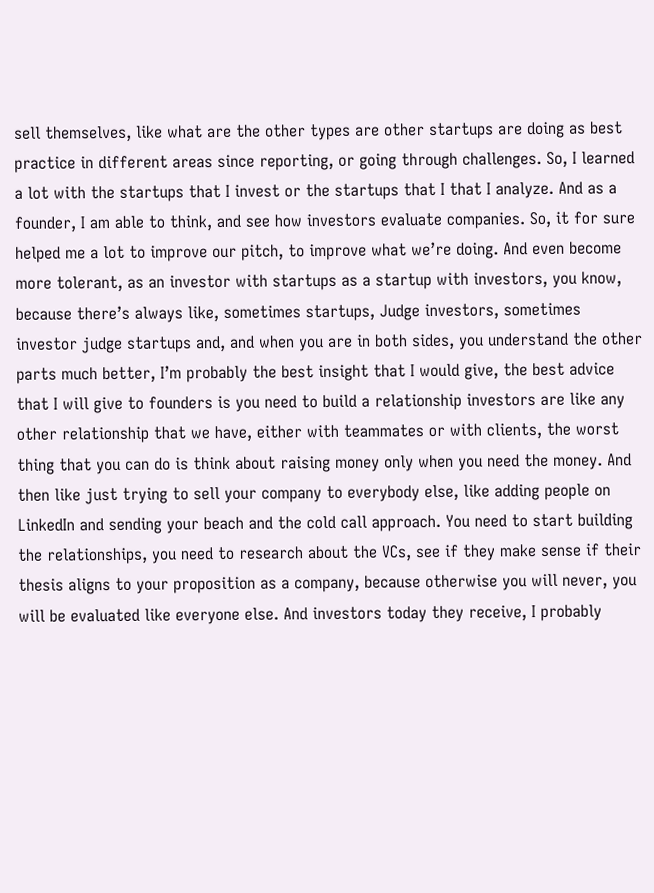sell themselves, like what are the other types are other startups are doing as best practice in different areas since reporting, or going through challenges. So, I learned a lot with the startups that I invest or the startups that I that I analyze. And as a founder, I am able to think, and see how investors evaluate companies. So, it for sure helped me a lot to improve our pitch, to improve what we’re doing. And even become more tolerant, as an investor with startups as a startup with investors, you know, because there’s always like, sometimes startups, Judge investors, sometimes investor judge startups and, and when you are in both sides, you understand the other parts much better, I’m probably the best insight that I would give, the best advice that I will give to founders is you need to build a relationship investors are like any other relationship that we have, either with teammates or with clients, the worst thing that you can do is think about raising money only when you need the money. And then like just trying to sell your company to everybody else, like adding people on LinkedIn and sending your beach and the cold call approach. You need to start building the relationships, you need to research about the VCs, see if they make sense if their thesis aligns to your proposition as a company, because otherwise you will never, you will be evaluated like everyone else. And investors today they receive, I probably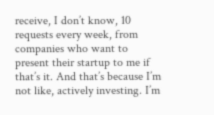receive, I don’t know, 10 requests every week, from companies who want to present their startup to me if that’s it. And that’s because I’m not like, actively investing. I’m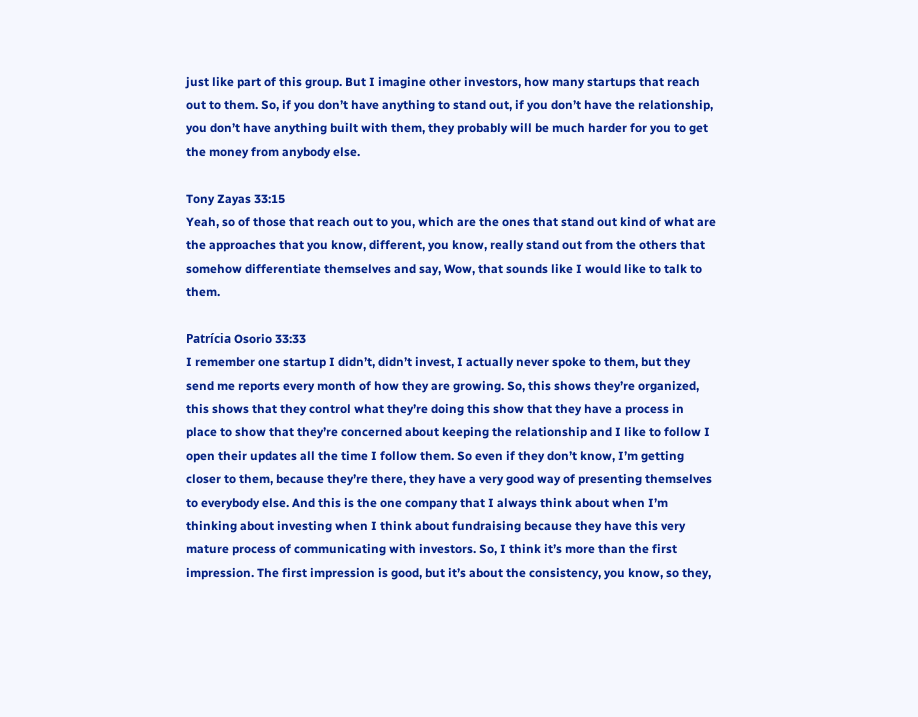just like part of this group. But I imagine other investors, how many startups that reach out to them. So, if you don’t have anything to stand out, if you don’t have the relationship, you don’t have anything built with them, they probably will be much harder for you to get the money from anybody else.

Tony Zayas 33:15
Yeah, so of those that reach out to you, which are the ones that stand out kind of what are the approaches that you know, different, you know, really stand out from the others that somehow differentiate themselves and say, Wow, that sounds like I would like to talk to them.

Patrícia Osorio 33:33
I remember one startup I didn’t, didn’t invest, I actually never spoke to them, but they send me reports every month of how they are growing. So, this shows they’re organized, this shows that they control what they’re doing this show that they have a process in place to show that they’re concerned about keeping the relationship and I like to follow I open their updates all the time I follow them. So even if they don’t know, I’m getting closer to them, because they’re there, they have a very good way of presenting themselves to everybody else. And this is the one company that I always think about when I’m thinking about investing when I think about fundraising because they have this very mature process of communicating with investors. So, I think it’s more than the first impression. The first impression is good, but it’s about the consistency, you know, so they,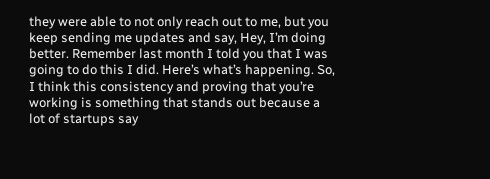they were able to not only reach out to me, but you keep sending me updates and say, Hey, I’m doing better. Remember last month I told you that I was going to do this I did. Here’s what’s happening. So, I think this consistency and proving that you’re working is something that stands out because a lot of startups say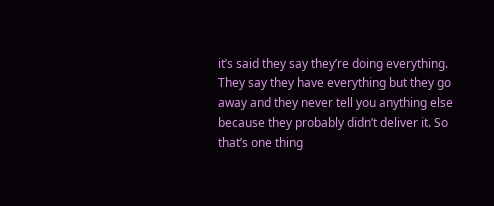it’s said they say they’re doing everything. They say they have everything but they go away and they never tell you anything else because they probably didn’t deliver it. So that’s one thing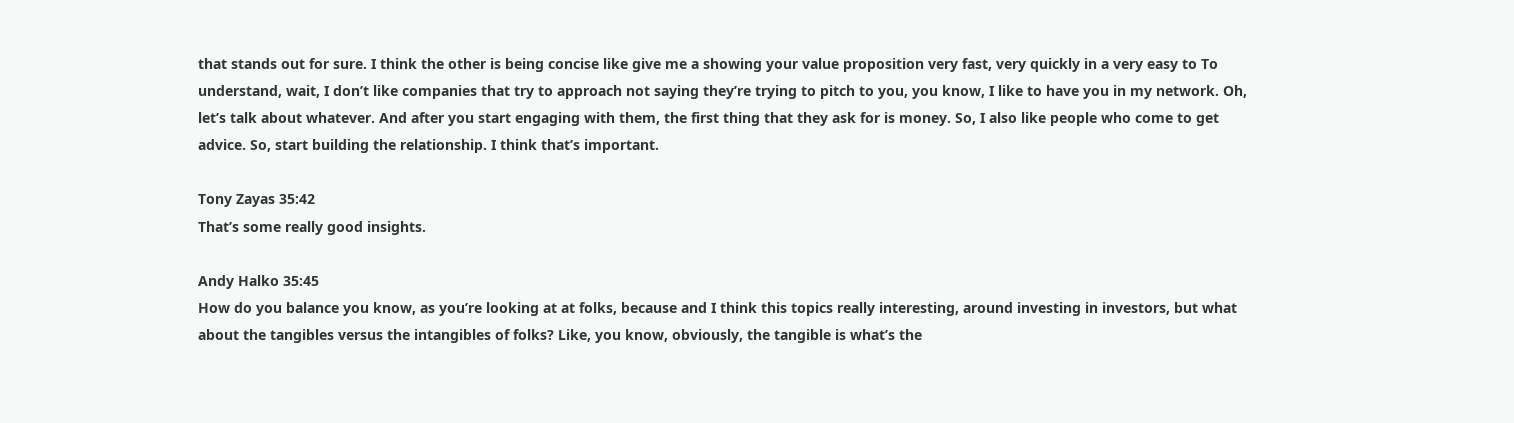that stands out for sure. I think the other is being concise like give me a showing your value proposition very fast, very quickly in a very easy to To understand, wait, I don’t like companies that try to approach not saying they’re trying to pitch to you, you know, I like to have you in my network. Oh, let’s talk about whatever. And after you start engaging with them, the first thing that they ask for is money. So, I also like people who come to get advice. So, start building the relationship. I think that’s important.

Tony Zayas 35:42
That’s some really good insights.

Andy Halko 35:45
How do you balance you know, as you’re looking at at folks, because and I think this topics really interesting, around investing in investors, but what about the tangibles versus the intangibles of folks? Like, you know, obviously, the tangible is what’s the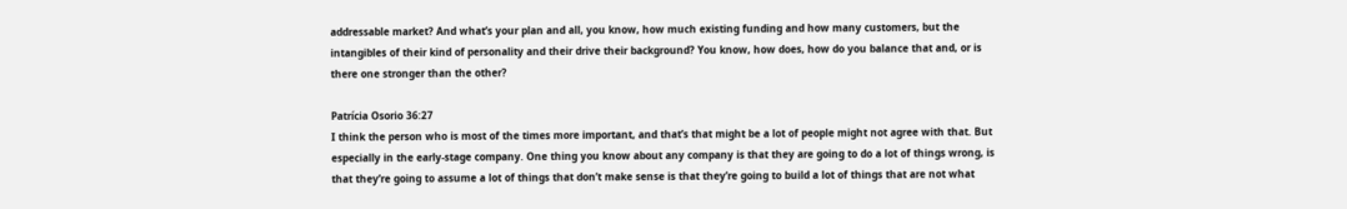addressable market? And what’s your plan and all, you know, how much existing funding and how many customers, but the intangibles of their kind of personality and their drive their background? You know, how does, how do you balance that and, or is there one stronger than the other?

Patrícia Osorio 36:27
I think the person who is most of the times more important, and that’s that might be a lot of people might not agree with that. But especially in the early-stage company. One thing you know about any company is that they are going to do a lot of things wrong, is that they’re going to assume a lot of things that don’t make sense is that they’re going to build a lot of things that are not what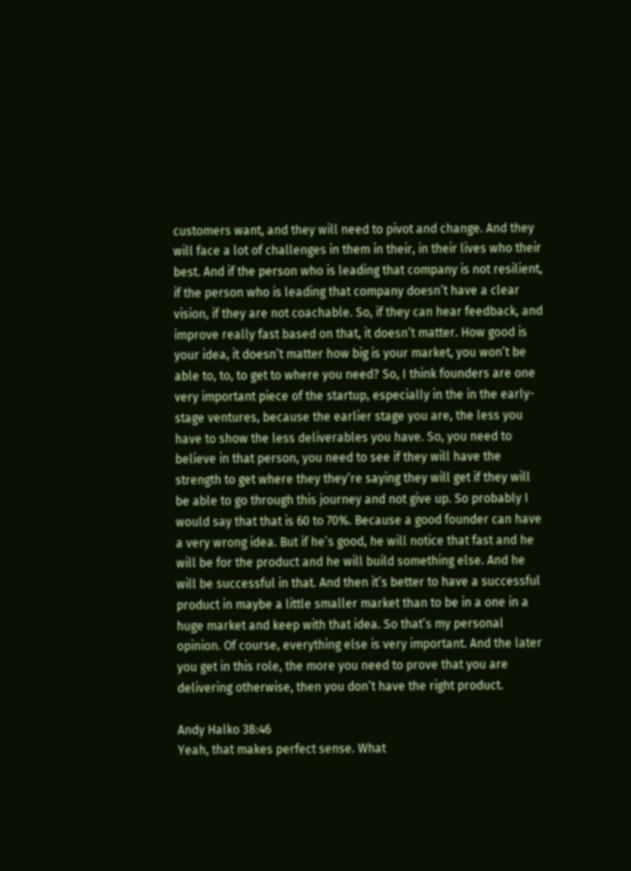customers want, and they will need to pivot and change. And they will face a lot of challenges in them in their, in their lives who their best. And if the person who is leading that company is not resilient, if the person who is leading that company doesn’t have a clear vision, if they are not coachable. So, if they can hear feedback, and improve really fast based on that, it doesn’t matter. How good is your idea, it doesn’t matter how big is your market, you won’t be able to, to, to get to where you need? So, I think founders are one very important piece of the startup, especially in the in the early-stage ventures, because the earlier stage you are, the less you have to show the less deliverables you have. So, you need to believe in that person, you need to see if they will have the strength to get where they they’re saying they will get if they will be able to go through this journey and not give up. So probably I would say that that is 60 to 70%. Because a good founder can have a very wrong idea. But if he’s good, he will notice that fast and he will be for the product and he will build something else. And he will be successful in that. And then it’s better to have a successful product in maybe a little smaller market than to be in a one in a huge market and keep with that idea. So that’s my personal opinion. Of course, everything else is very important. And the later you get in this role, the more you need to prove that you are delivering otherwise, then you don’t have the right product.

Andy Halko 38:46
Yeah, that makes perfect sense. What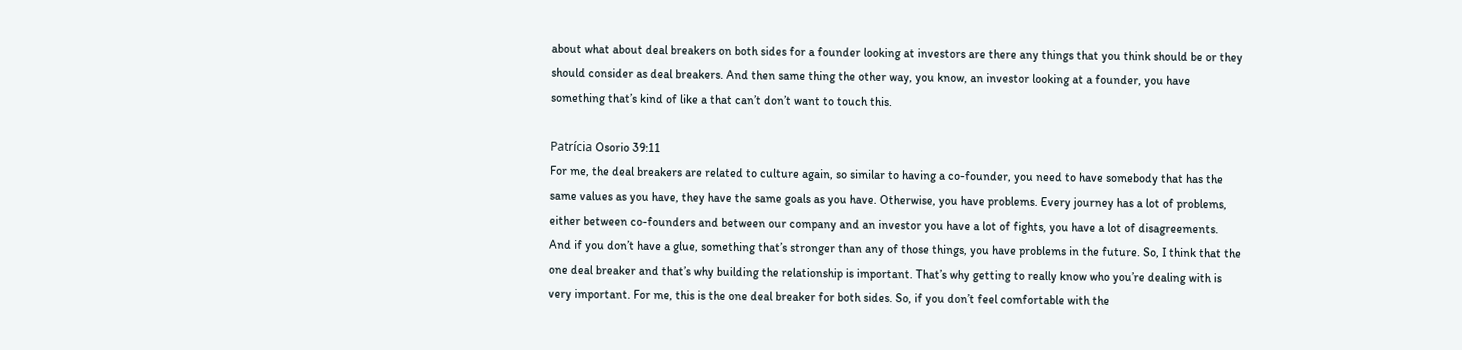about what about deal breakers on both sides for a founder looking at investors are there any things that you think should be or they should consider as deal breakers. And then same thing the other way, you know, an investor looking at a founder, you have something that’s kind of like a that can’t don’t want to touch this.

Patrícia Osorio 39:11
For me, the deal breakers are related to culture again, so similar to having a co-founder, you need to have somebody that has the same values as you have, they have the same goals as you have. Otherwise, you have problems. Every journey has a lot of problems, either between co-founders and between our company and an investor you have a lot of fights, you have a lot of disagreements. And if you don’t have a glue, something that’s stronger than any of those things, you have problems in the future. So, I think that the one deal breaker and that’s why building the relationship is important. That’s why getting to really know who you’re dealing with is very important. For me, this is the one deal breaker for both sides. So, if you don’t feel comfortable with the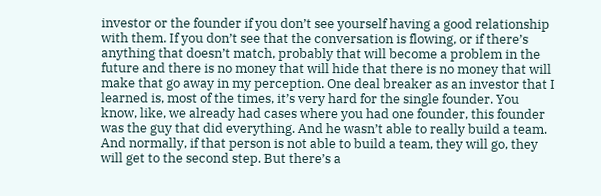investor or the founder if you don’t see yourself having a good relationship with them. If you don’t see that the conversation is flowing, or if there’s anything that doesn’t match, probably that will become a problem in the future and there is no money that will hide that there is no money that will make that go away in my perception. One deal breaker as an investor that I learned is, most of the times, it’s very hard for the single founder. You know, like, we already had cases where you had one founder, this founder was the guy that did everything. And he wasn’t able to really build a team. And normally, if that person is not able to build a team, they will go, they will get to the second step. But there’s a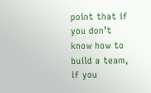point that if you don’t know how to build a team, if you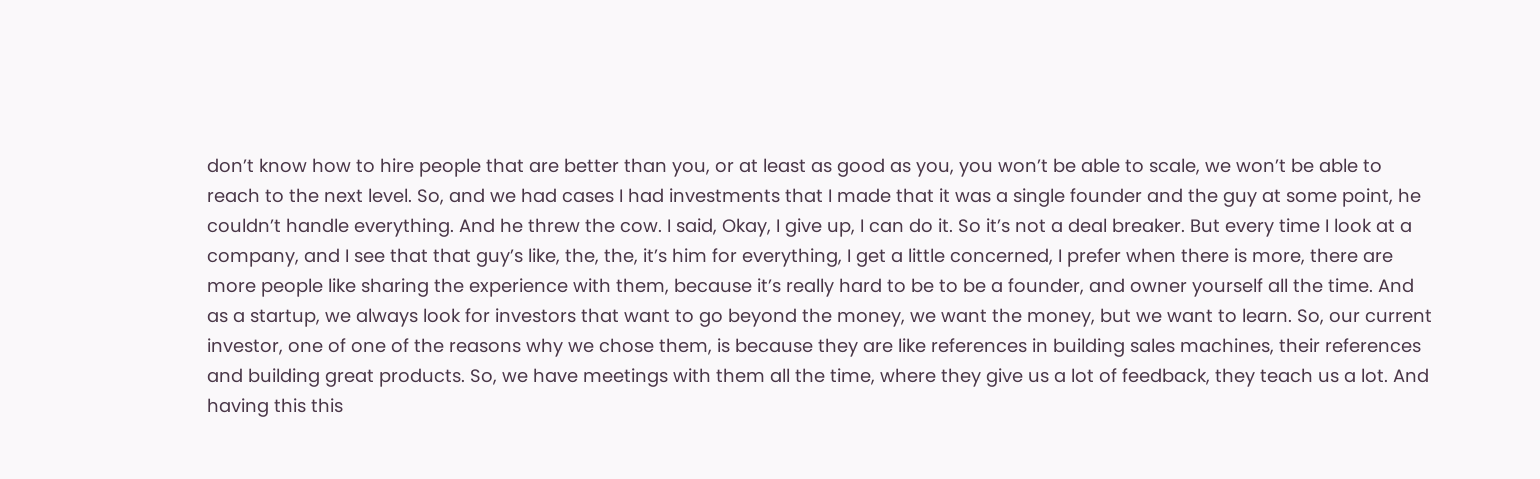don’t know how to hire people that are better than you, or at least as good as you, you won’t be able to scale, we won’t be able to reach to the next level. So, and we had cases I had investments that I made that it was a single founder and the guy at some point, he couldn’t handle everything. And he threw the cow. I said, Okay, I give up, I can do it. So it’s not a deal breaker. But every time I look at a company, and I see that that guy’s like, the, the, it’s him for everything, I get a little concerned, I prefer when there is more, there are more people like sharing the experience with them, because it’s really hard to be to be a founder, and owner yourself all the time. And as a startup, we always look for investors that want to go beyond the money, we want the money, but we want to learn. So, our current investor, one of one of the reasons why we chose them, is because they are like references in building sales machines, their references and building great products. So, we have meetings with them all the time, where they give us a lot of feedback, they teach us a lot. And having this this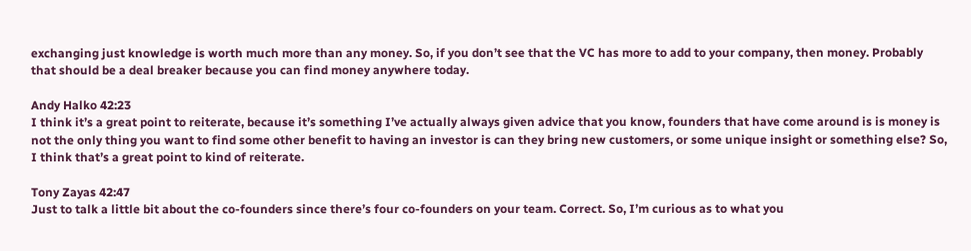exchanging just knowledge is worth much more than any money. So, if you don’t see that the VC has more to add to your company, then money. Probably that should be a deal breaker because you can find money anywhere today.

Andy Halko 42:23
I think it’s a great point to reiterate, because it’s something I’ve actually always given advice that you know, founders that have come around is is money is not the only thing you want to find some other benefit to having an investor is can they bring new customers, or some unique insight or something else? So, I think that’s a great point to kind of reiterate.

Tony Zayas 42:47
Just to talk a little bit about the co-founders since there’s four co-founders on your team. Correct. So, I’m curious as to what you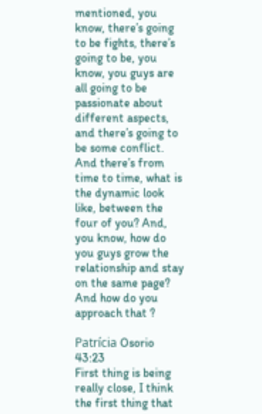mentioned, you know, there’s going to be fights, there’s going to be, you know, you guys are all going to be passionate about different aspects, and there’s going to be some conflict. And there’s from time to time, what is the dynamic look like, between the four of you? And, you know, how do you guys grow the relationship and stay on the same page? And how do you approach that ?

Patrícia Osorio 43:23
First thing is being really close, I think the first thing that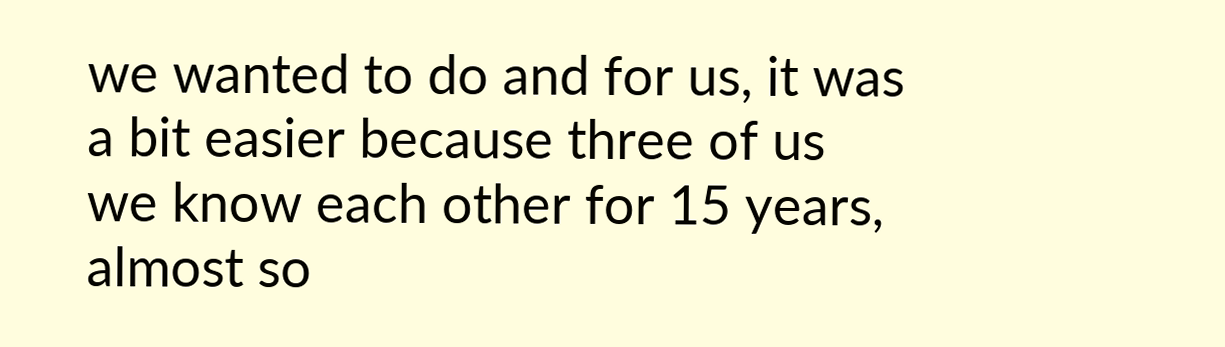we wanted to do and for us, it was a bit easier because three of us we know each other for 15 years, almost so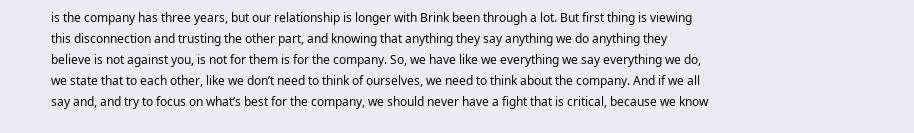is the company has three years, but our relationship is longer with Brink been through a lot. But first thing is viewing this disconnection and trusting the other part, and knowing that anything they say anything we do anything they believe is not against you, is not for them is for the company. So, we have like we everything we say everything we do, we state that to each other, like we don’t need to think of ourselves, we need to think about the company. And if we all say and, and try to focus on what’s best for the company, we should never have a fight that is critical, because we know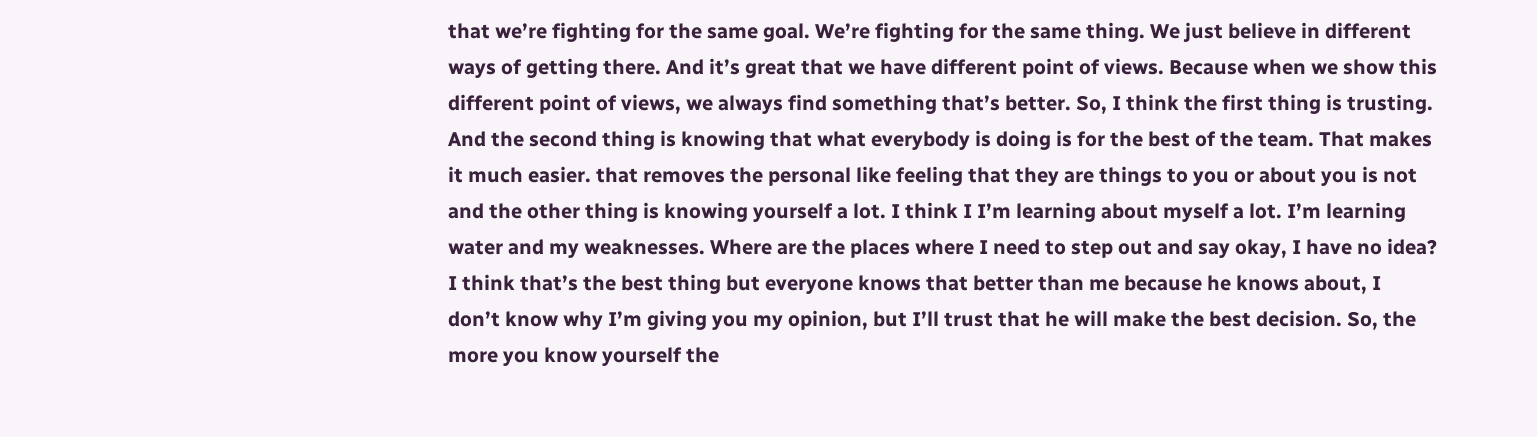that we’re fighting for the same goal. We’re fighting for the same thing. We just believe in different ways of getting there. And it’s great that we have different point of views. Because when we show this different point of views, we always find something that’s better. So, I think the first thing is trusting. And the second thing is knowing that what everybody is doing is for the best of the team. That makes it much easier. that removes the personal like feeling that they are things to you or about you is not and the other thing is knowing yourself a lot. I think I I’m learning about myself a lot. I’m learning water and my weaknesses. Where are the places where I need to step out and say okay, I have no idea? I think that’s the best thing but everyone knows that better than me because he knows about, I don’t know why I’m giving you my opinion, but I’ll trust that he will make the best decision. So, the more you know yourself the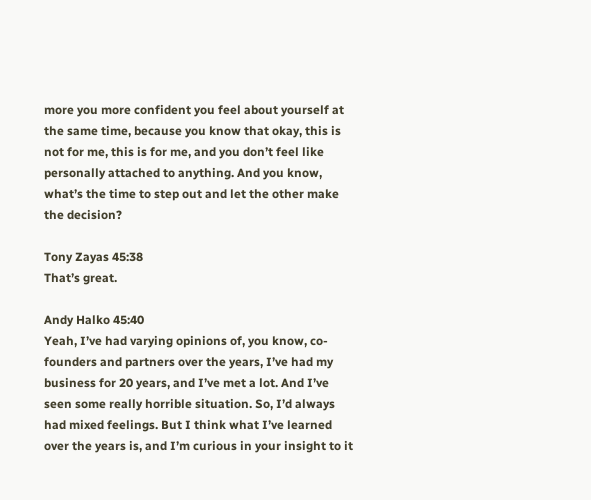more you more confident you feel about yourself at the same time, because you know that okay, this is not for me, this is for me, and you don’t feel like personally attached to anything. And you know, what’s the time to step out and let the other make the decision?

Tony Zayas 45:38
That’s great.

Andy Halko 45:40
Yeah, I’ve had varying opinions of, you know, co-founders and partners over the years, I’ve had my business for 20 years, and I’ve met a lot. And I’ve seen some really horrible situation. So, I’d always had mixed feelings. But I think what I’ve learned over the years is, and I’m curious in your insight to it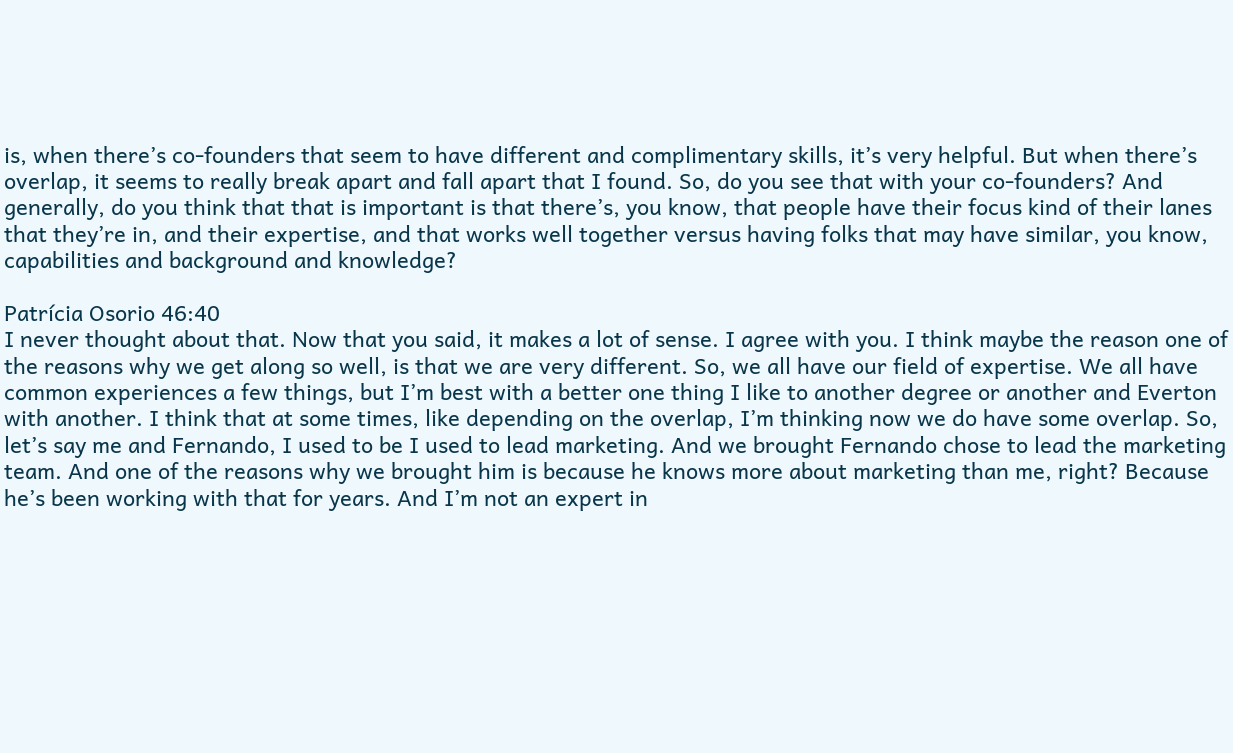is, when there’s co-founders that seem to have different and complimentary skills, it’s very helpful. But when there’s overlap, it seems to really break apart and fall apart that I found. So, do you see that with your co-founders? And generally, do you think that that is important is that there’s, you know, that people have their focus kind of their lanes that they’re in, and their expertise, and that works well together versus having folks that may have similar, you know, capabilities and background and knowledge?

Patrícia Osorio 46:40
I never thought about that. Now that you said, it makes a lot of sense. I agree with you. I think maybe the reason one of the reasons why we get along so well, is that we are very different. So, we all have our field of expertise. We all have common experiences a few things, but I’m best with a better one thing I like to another degree or another and Everton with another. I think that at some times, like depending on the overlap, I’m thinking now we do have some overlap. So, let’s say me and Fernando, I used to be I used to lead marketing. And we brought Fernando chose to lead the marketing team. And one of the reasons why we brought him is because he knows more about marketing than me, right? Because he’s been working with that for years. And I’m not an expert in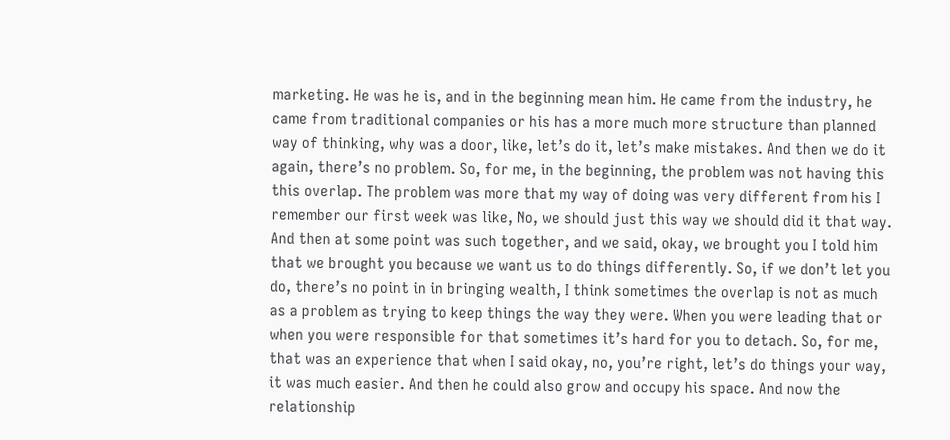marketing. He was he is, and in the beginning mean him. He came from the industry, he came from traditional companies or his has a more much more structure than planned way of thinking, why was a door, like, let’s do it, let’s make mistakes. And then we do it again, there’s no problem. So, for me, in the beginning, the problem was not having this this overlap. The problem was more that my way of doing was very different from his I remember our first week was like, No, we should just this way we should did it that way. And then at some point was such together, and we said, okay, we brought you I told him that we brought you because we want us to do things differently. So, if we don’t let you do, there’s no point in in bringing wealth, I think sometimes the overlap is not as much as a problem as trying to keep things the way they were. When you were leading that or when you were responsible for that sometimes it’s hard for you to detach. So, for me, that was an experience that when I said okay, no, you’re right, let’s do things your way, it was much easier. And then he could also grow and occupy his space. And now the relationship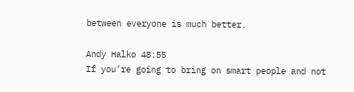between everyone is much better.

Andy Halko 48:55
If you’re going to bring on smart people and not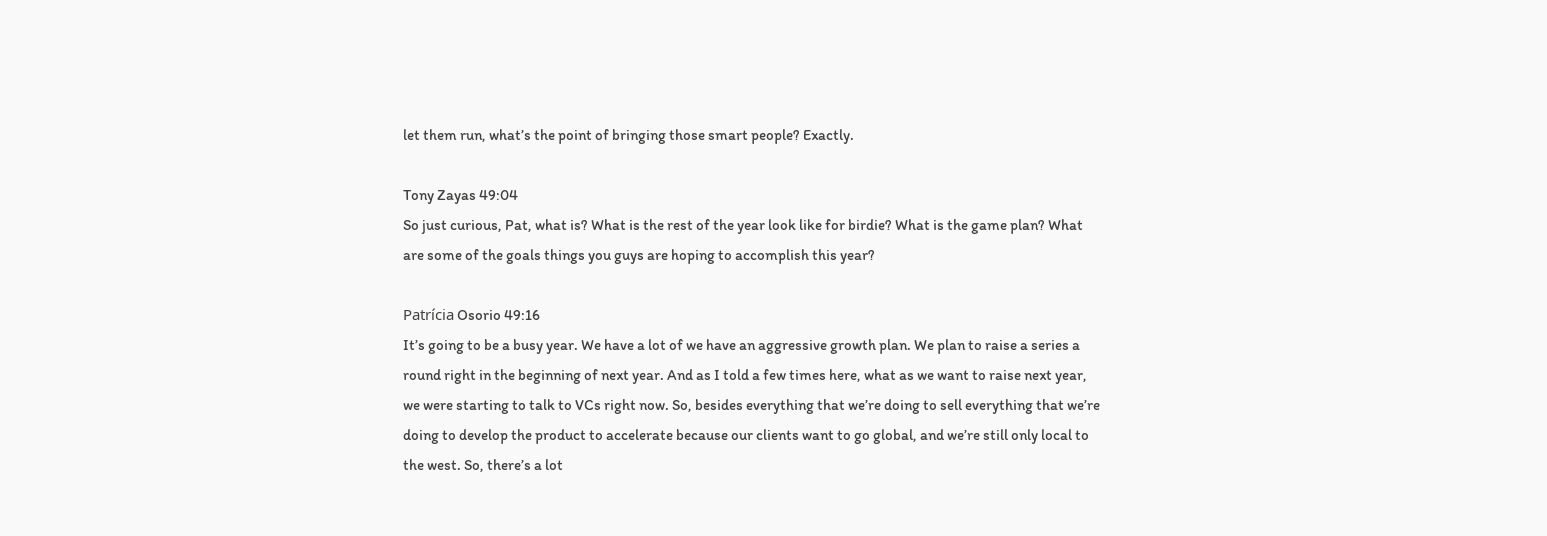let them run, what’s the point of bringing those smart people? Exactly.

Tony Zayas 49:04
So just curious, Pat, what is? What is the rest of the year look like for birdie? What is the game plan? What are some of the goals things you guys are hoping to accomplish this year?

Patrícia Osorio 49:16
It’s going to be a busy year. We have a lot of we have an aggressive growth plan. We plan to raise a series a round right in the beginning of next year. And as I told a few times here, what as we want to raise next year, we were starting to talk to VCs right now. So, besides everything that we’re doing to sell everything that we’re doing to develop the product to accelerate because our clients want to go global, and we’re still only local to the west. So, there’s a lot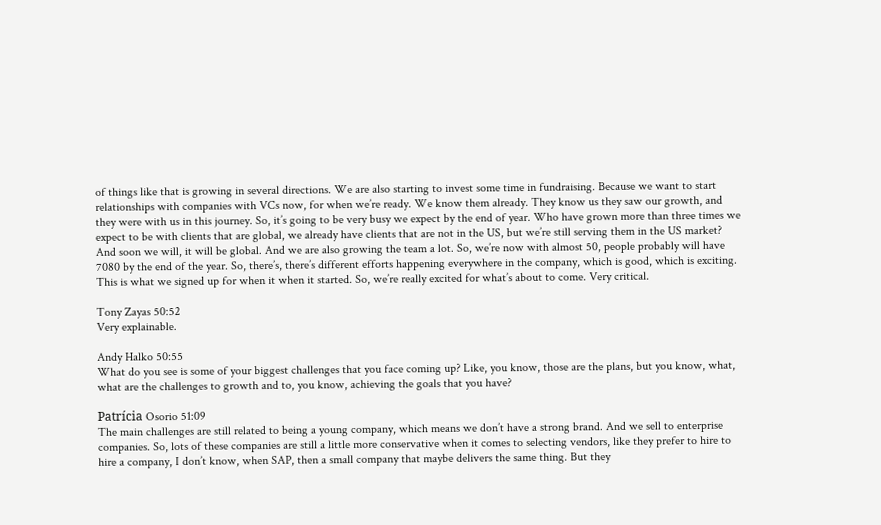of things like that is growing in several directions. We are also starting to invest some time in fundraising. Because we want to start relationships with companies with VCs now, for when we’re ready. We know them already. They know us they saw our growth, and they were with us in this journey. So, it’s going to be very busy we expect by the end of year. Who have grown more than three times we expect to be with clients that are global, we already have clients that are not in the US, but we’re still serving them in the US market? And soon we will, it will be global. And we are also growing the team a lot. So, we’re now with almost 50, people probably will have 7080 by the end of the year. So, there’s, there’s different efforts happening everywhere in the company, which is good, which is exciting. This is what we signed up for when it when it started. So, we’re really excited for what’s about to come. Very critical.

Tony Zayas 50:52
Very explainable.

Andy Halko 50:55
What do you see is some of your biggest challenges that you face coming up? Like, you know, those are the plans, but you know, what, what are the challenges to growth and to, you know, achieving the goals that you have?

Patrícia Osorio 51:09
The main challenges are still related to being a young company, which means we don’t have a strong brand. And we sell to enterprise companies. So, lots of these companies are still a little more conservative when it comes to selecting vendors, like they prefer to hire to hire a company, I don’t know, when SAP, then a small company that maybe delivers the same thing. But they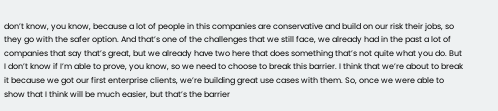don’t know, you know, because a lot of people in this companies are conservative and build on our risk their jobs, so they go with the safer option. And that’s one of the challenges that we still face, we already had in the past a lot of companies that say that’s great, but we already have two here that does something that’s not quite what you do. But I don’t know if I’m able to prove, you know, so we need to choose to break this barrier. I think that we’re about to break it because we got our first enterprise clients, we’re building great use cases with them. So, once we were able to show that I think will be much easier, but that’s the barrier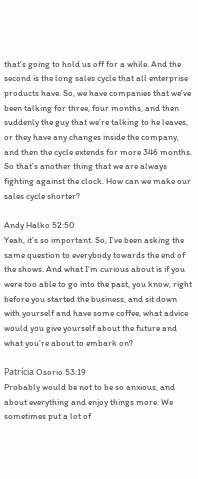that’s going to hold us off for a while. And the second is the long sales cycle that all enterprise products have. So, we have companies that we’ve been talking for three, four months, and then suddenly the guy that we’re talking to he leaves, or they have any changes inside the company, and then the cycle extends for more 346 months. So that’s another thing that we are always fighting against the clock. How can we make our sales cycle shorter?

Andy Halko 52:50
Yeah, it’s so important. So, I’ve been asking the same question to everybody towards the end of the shows. And what I’m curious about is if you were too able to go into the past, you know, right before you started the business, and sit down with yourself and have some coffee, what advice would you give yourself about the future and what you’re about to embark on?

Patrícia Osorio 53:19
Probably would be not to be so anxious, and about everything and enjoy things more. We sometimes put a lot of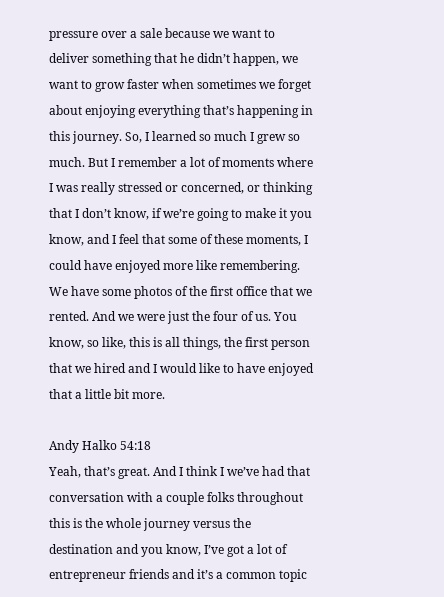pressure over a sale because we want to deliver something that he didn’t happen, we want to grow faster when sometimes we forget about enjoying everything that’s happening in this journey. So, I learned so much I grew so much. But I remember a lot of moments where I was really stressed or concerned, or thinking that I don’t know, if we’re going to make it you know, and I feel that some of these moments, I could have enjoyed more like remembering. We have some photos of the first office that we rented. And we were just the four of us. You know, so like, this is all things, the first person that we hired and I would like to have enjoyed that a little bit more.

Andy Halko 54:18
Yeah, that’s great. And I think I we’ve had that conversation with a couple folks throughout this is the whole journey versus the destination and you know, I’ve got a lot of entrepreneur friends and it’s a common topic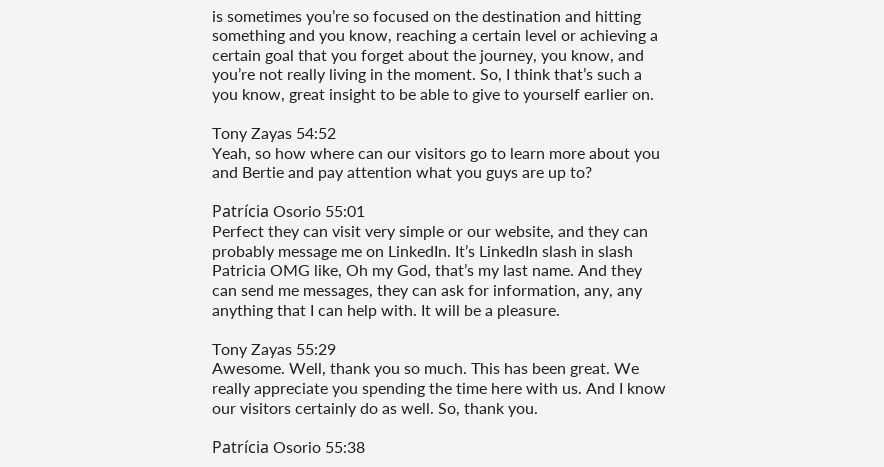is sometimes you’re so focused on the destination and hitting something and you know, reaching a certain level or achieving a certain goal that you forget about the journey, you know, and you’re not really living in the moment. So, I think that’s such a you know, great insight to be able to give to yourself earlier on.

Tony Zayas 54:52
Yeah, so how where can our visitors go to learn more about you and Bertie and pay attention what you guys are up to?

Patrícia Osorio 55:01
Perfect they can visit very simple or our website, and they can probably message me on LinkedIn. It’s LinkedIn slash in slash Patricia OMG like, Oh my God, that’s my last name. And they can send me messages, they can ask for information, any, any anything that I can help with. It will be a pleasure.

Tony Zayas 55:29
Awesome. Well, thank you so much. This has been great. We really appreciate you spending the time here with us. And I know our visitors certainly do as well. So, thank you.

Patrícia Osorio 55:38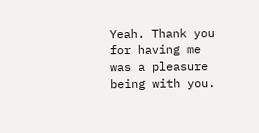Yeah. Thank you for having me was a pleasure being with you.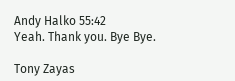Andy Halko 55:42
Yeah. Thank you. Bye Bye.

Tony Zayas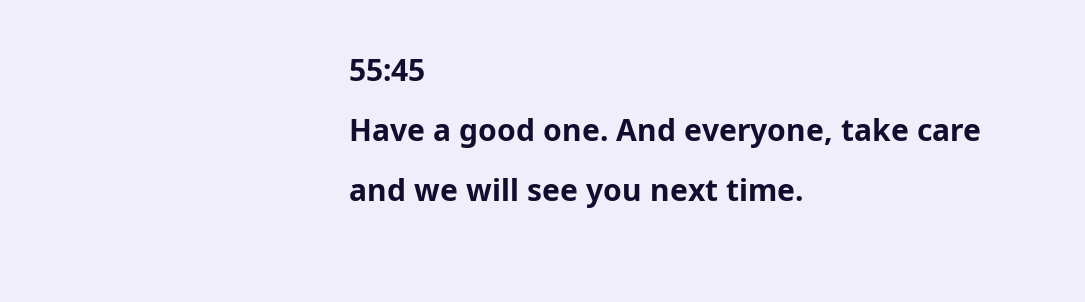55:45
Have a good one. And everyone, take care and we will see you next time.